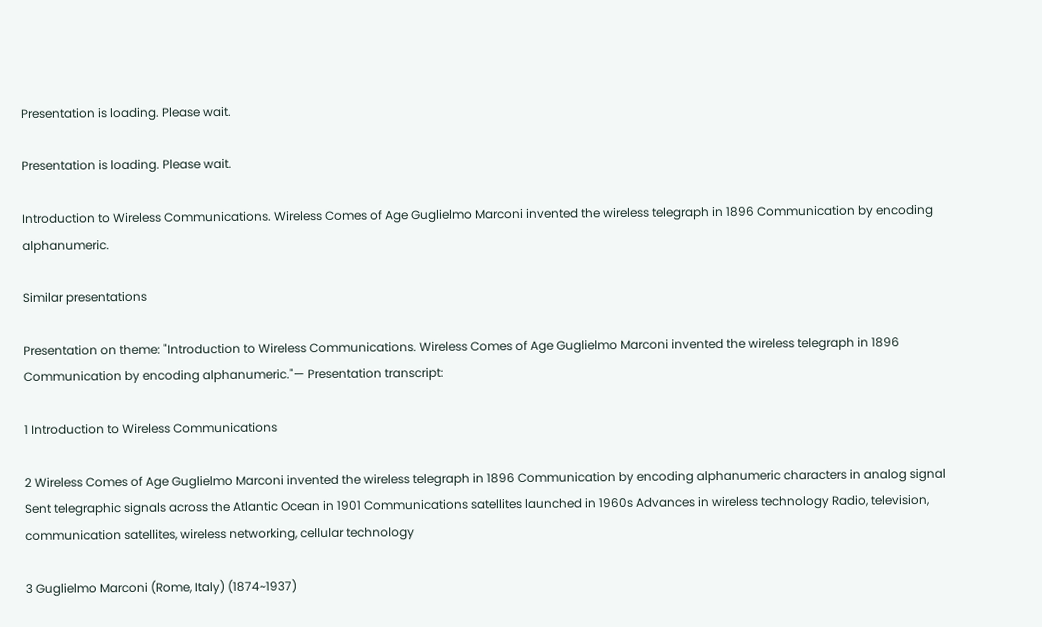Presentation is loading. Please wait.

Presentation is loading. Please wait.

Introduction to Wireless Communications. Wireless Comes of Age Guglielmo Marconi invented the wireless telegraph in 1896 Communication by encoding alphanumeric.

Similar presentations

Presentation on theme: "Introduction to Wireless Communications. Wireless Comes of Age Guglielmo Marconi invented the wireless telegraph in 1896 Communication by encoding alphanumeric."— Presentation transcript:

1 Introduction to Wireless Communications

2 Wireless Comes of Age Guglielmo Marconi invented the wireless telegraph in 1896 Communication by encoding alphanumeric characters in analog signal Sent telegraphic signals across the Atlantic Ocean in 1901 Communications satellites launched in 1960s Advances in wireless technology Radio, television, communication satellites, wireless networking, cellular technology

3 Guglielmo Marconi (Rome, Italy) (1874~1937)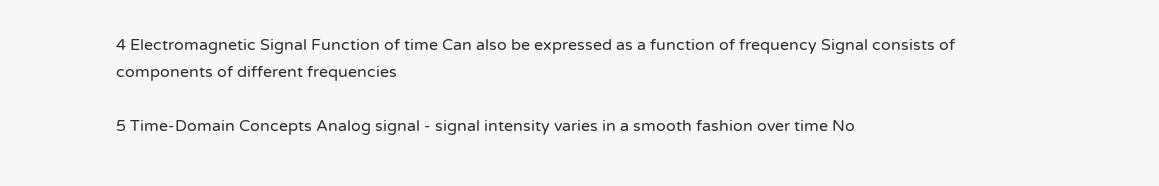4 Electromagnetic Signal Function of time Can also be expressed as a function of frequency Signal consists of components of different frequencies

5 Time-Domain Concepts Analog signal - signal intensity varies in a smooth fashion over time No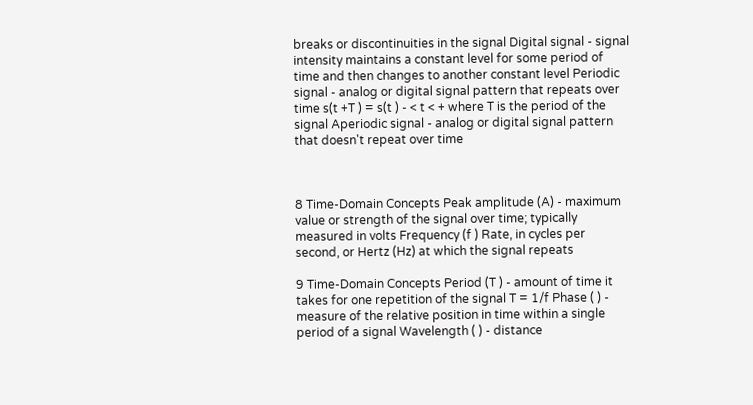breaks or discontinuities in the signal Digital signal - signal intensity maintains a constant level for some period of time and then changes to another constant level Periodic signal - analog or digital signal pattern that repeats over time s(t +T ) = s(t ) - < t < + where T is the period of the signal Aperiodic signal - analog or digital signal pattern that doesn't repeat over time



8 Time-Domain Concepts Peak amplitude (A) - maximum value or strength of the signal over time; typically measured in volts Frequency (f ) Rate, in cycles per second, or Hertz (Hz) at which the signal repeats

9 Time-Domain Concepts Period (T ) - amount of time it takes for one repetition of the signal T = 1/f Phase ( ) - measure of the relative position in time within a single period of a signal Wavelength ( ) - distance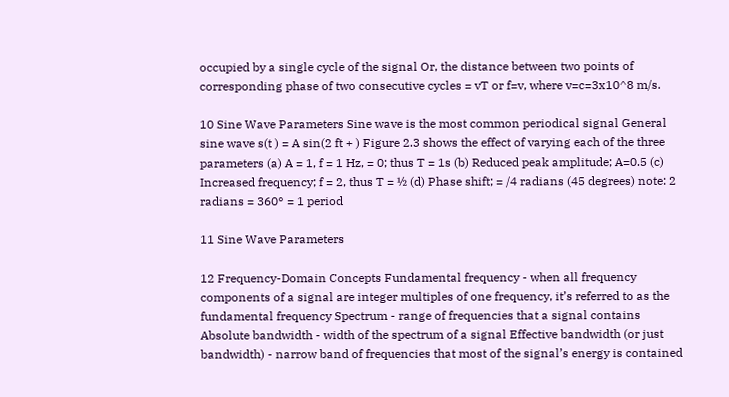occupied by a single cycle of the signal Or, the distance between two points of corresponding phase of two consecutive cycles = vT or f=v, where v=c=3x10^8 m/s.

10 Sine Wave Parameters Sine wave is the most common periodical signal General sine wave s(t ) = A sin(2 ft + ) Figure 2.3 shows the effect of varying each of the three parameters (a) A = 1, f = 1 Hz, = 0; thus T = 1s (b) Reduced peak amplitude; A=0.5 (c) Increased frequency; f = 2, thus T = ½ (d) Phase shift; = /4 radians (45 degrees) note: 2 radians = 360° = 1 period

11 Sine Wave Parameters

12 Frequency-Domain Concepts Fundamental frequency - when all frequency components of a signal are integer multiples of one frequency, it’s referred to as the fundamental frequency Spectrum - range of frequencies that a signal contains Absolute bandwidth - width of the spectrum of a signal Effective bandwidth (or just bandwidth) - narrow band of frequencies that most of the signal’s energy is contained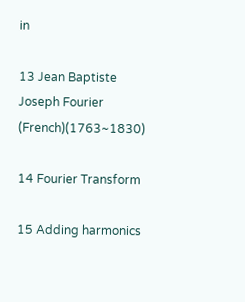in

13 Jean Baptiste Joseph Fourier (French)(1763~1830)

14 Fourier Transform

15 Adding harmonics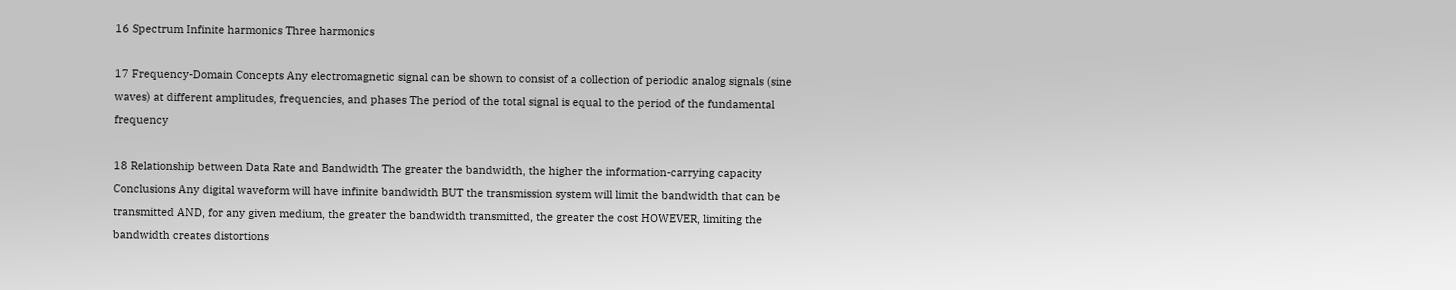16 Spectrum Infinite harmonics Three harmonics

17 Frequency-Domain Concepts Any electromagnetic signal can be shown to consist of a collection of periodic analog signals (sine waves) at different amplitudes, frequencies, and phases The period of the total signal is equal to the period of the fundamental frequency

18 Relationship between Data Rate and Bandwidth The greater the bandwidth, the higher the information-carrying capacity Conclusions Any digital waveform will have infinite bandwidth BUT the transmission system will limit the bandwidth that can be transmitted AND, for any given medium, the greater the bandwidth transmitted, the greater the cost HOWEVER, limiting the bandwidth creates distortions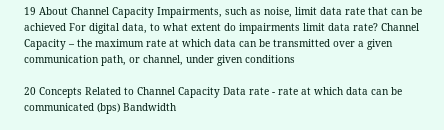19 About Channel Capacity Impairments, such as noise, limit data rate that can be achieved For digital data, to what extent do impairments limit data rate? Channel Capacity – the maximum rate at which data can be transmitted over a given communication path, or channel, under given conditions

20 Concepts Related to Channel Capacity Data rate - rate at which data can be communicated (bps) Bandwidth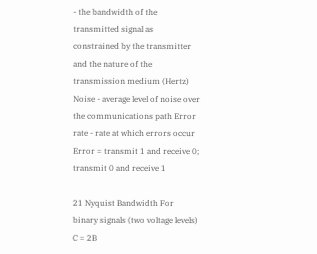- the bandwidth of the transmitted signal as constrained by the transmitter and the nature of the transmission medium (Hertz) Noise - average level of noise over the communications path Error rate - rate at which errors occur Error = transmit 1 and receive 0; transmit 0 and receive 1

21 Nyquist Bandwidth For binary signals (two voltage levels) C = 2B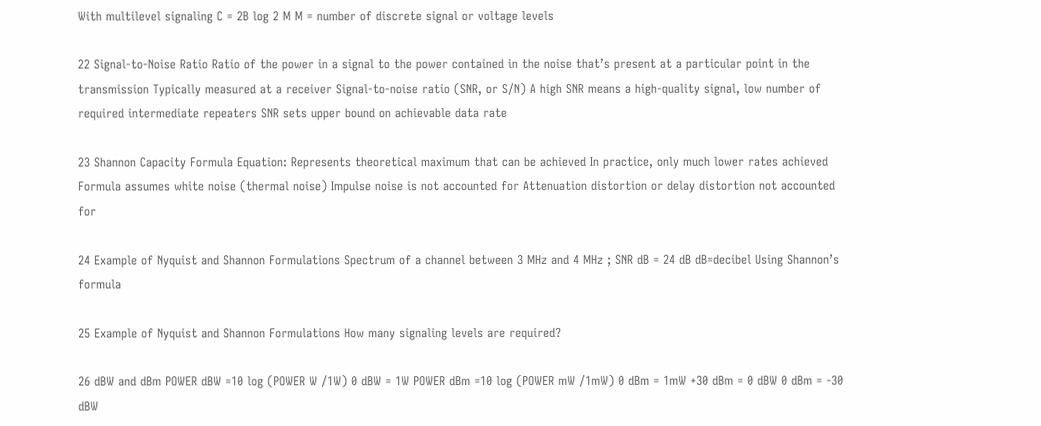With multilevel signaling C = 2B log 2 M M = number of discrete signal or voltage levels

22 Signal-to-Noise Ratio Ratio of the power in a signal to the power contained in the noise that’s present at a particular point in the transmission Typically measured at a receiver Signal-to-noise ratio (SNR, or S/N) A high SNR means a high-quality signal, low number of required intermediate repeaters SNR sets upper bound on achievable data rate

23 Shannon Capacity Formula Equation: Represents theoretical maximum that can be achieved In practice, only much lower rates achieved Formula assumes white noise (thermal noise) Impulse noise is not accounted for Attenuation distortion or delay distortion not accounted for

24 Example of Nyquist and Shannon Formulations Spectrum of a channel between 3 MHz and 4 MHz ; SNR dB = 24 dB dB=decibel Using Shannon’s formula

25 Example of Nyquist and Shannon Formulations How many signaling levels are required?

26 dBW and dBm POWER dBW =10 log (POWER W /1W) 0 dBW = 1W POWER dBm =10 log (POWER mW /1mW) 0 dBm = 1mW +30 dBm = 0 dBW 0 dBm = -30 dBW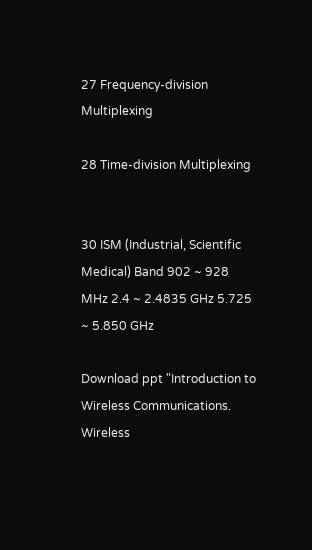27 Frequency-division Multiplexing

28 Time-division Multiplexing


30 ISM (Industrial, Scientific Medical) Band 902 ~ 928 MHz 2.4 ~ 2.4835 GHz 5.725 ~ 5.850 GHz

Download ppt "Introduction to Wireless Communications. Wireless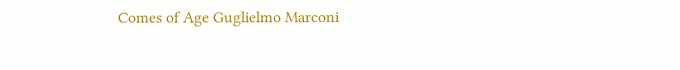Comes of Age Guglielmo Marconi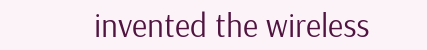invented the wireless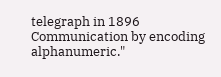telegraph in 1896 Communication by encoding alphanumeric."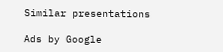Similar presentations

Ads by Google